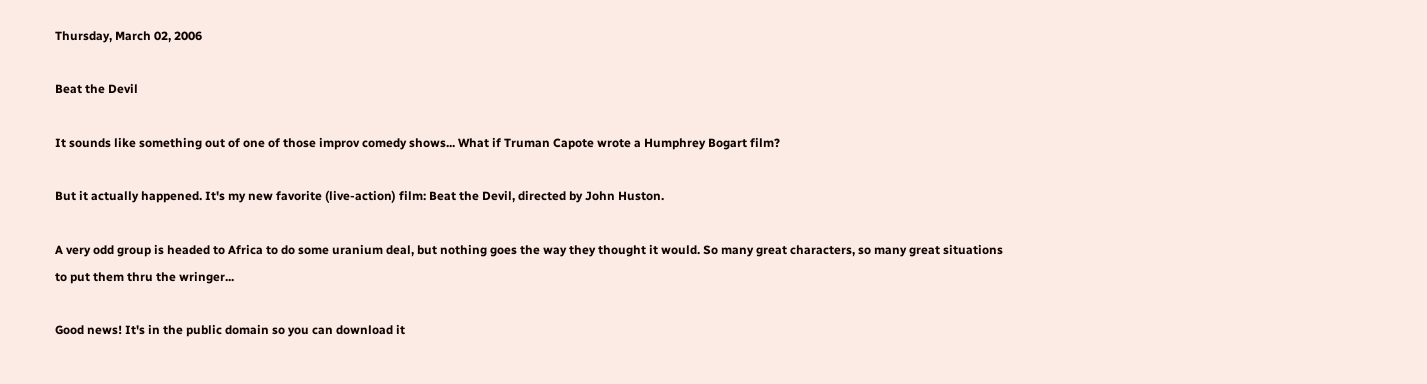Thursday, March 02, 2006

Beat the Devil

It sounds like something out of one of those improv comedy shows... What if Truman Capote wrote a Humphrey Bogart film?

But it actually happened. It's my new favorite (live-action) film: Beat the Devil, directed by John Huston.

A very odd group is headed to Africa to do some uranium deal, but nothing goes the way they thought it would. So many great characters, so many great situations to put them thru the wringer...

Good news! It's in the public domain so you can download it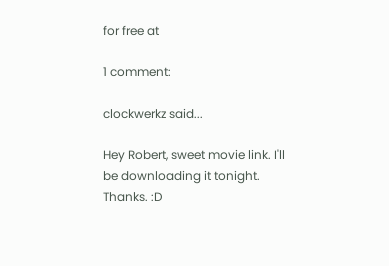for free at

1 comment:

clockwerkz said...

Hey Robert, sweet movie link. I'll be downloading it tonight. Thanks. :D